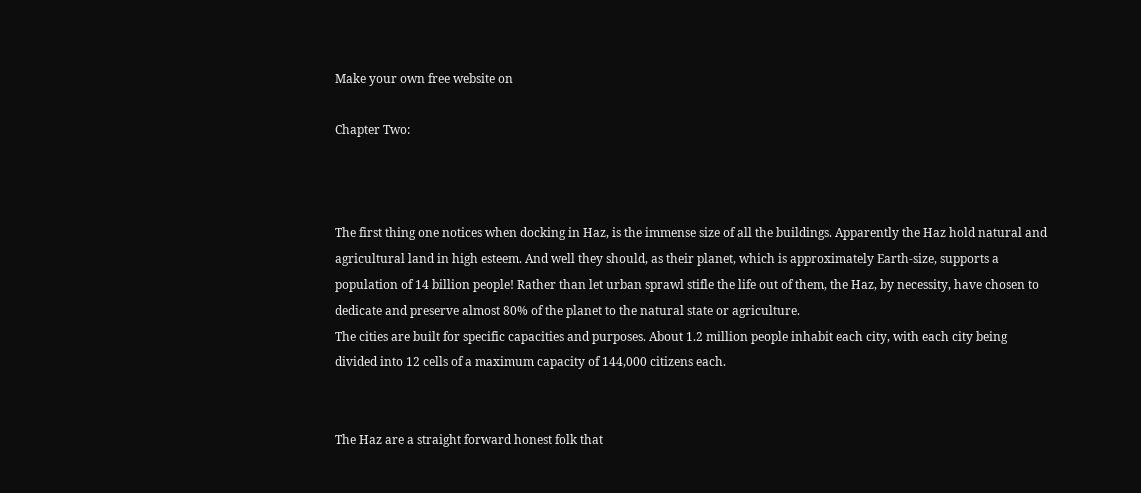Make your own free website on

Chapter Two:



The first thing one notices when docking in Haz, is the immense size of all the buildings. Apparently the Haz hold natural and agricultural land in high esteem. And well they should, as their planet, which is approximately Earth-size, supports a population of 14 billion people! Rather than let urban sprawl stifle the life out of them, the Haz, by necessity, have chosen to dedicate and preserve almost 80% of the planet to the natural state or agriculture.
The cities are built for specific capacities and purposes. About 1.2 million people inhabit each city, with each city being divided into 12 cells of a maximum capacity of 144,000 citizens each.


The Haz are a straight forward honest folk that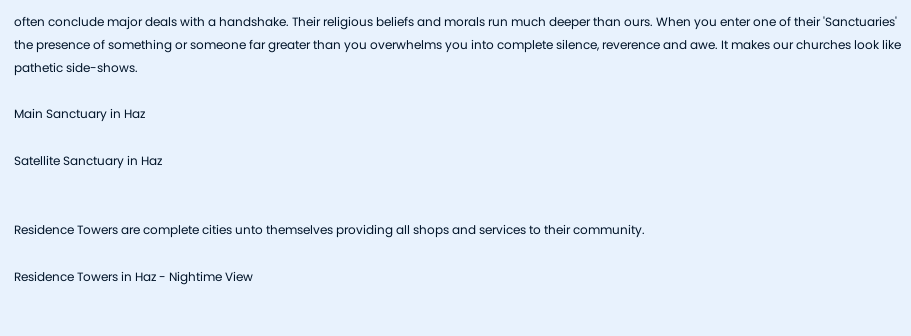often conclude major deals with a handshake. Their religious beliefs and morals run much deeper than ours. When you enter one of their 'Sanctuaries' the presence of something or someone far greater than you overwhelms you into complete silence, reverence and awe. It makes our churches look like pathetic side-shows.

Main Sanctuary in Haz

Satellite Sanctuary in Haz


Residence Towers are complete cities unto themselves providing all shops and services to their community.

Residence Towers in Haz - Nightime View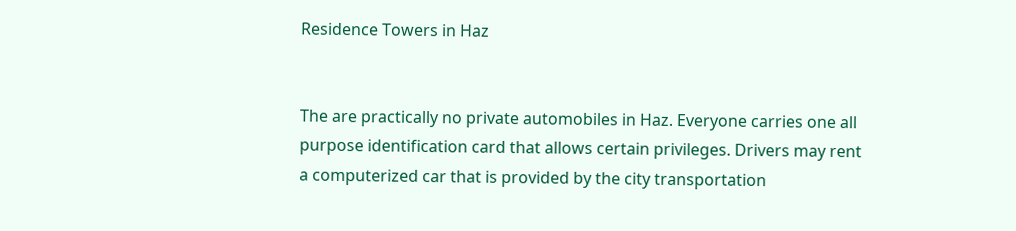Residence Towers in Haz


The are practically no private automobiles in Haz. Everyone carries one all purpose identification card that allows certain privileges. Drivers may rent a computerized car that is provided by the city transportation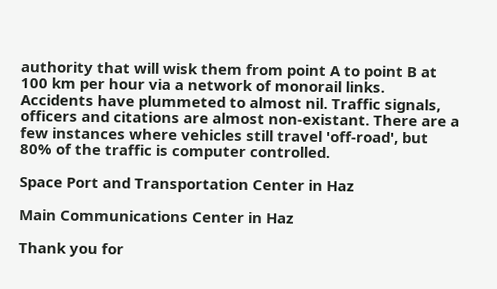authority that will wisk them from point A to point B at 100 km per hour via a network of monorail links. Accidents have plummeted to almost nil. Traffic signals, officers and citations are almost non-existant. There are a few instances where vehicles still travel 'off-road', but 80% of the traffic is computer controlled.

Space Port and Transportation Center in Haz

Main Communications Center in Haz

Thank you for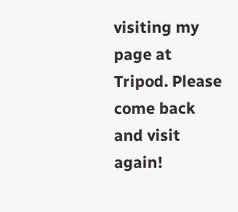visiting my page at Tripod. Please come back and visit again!